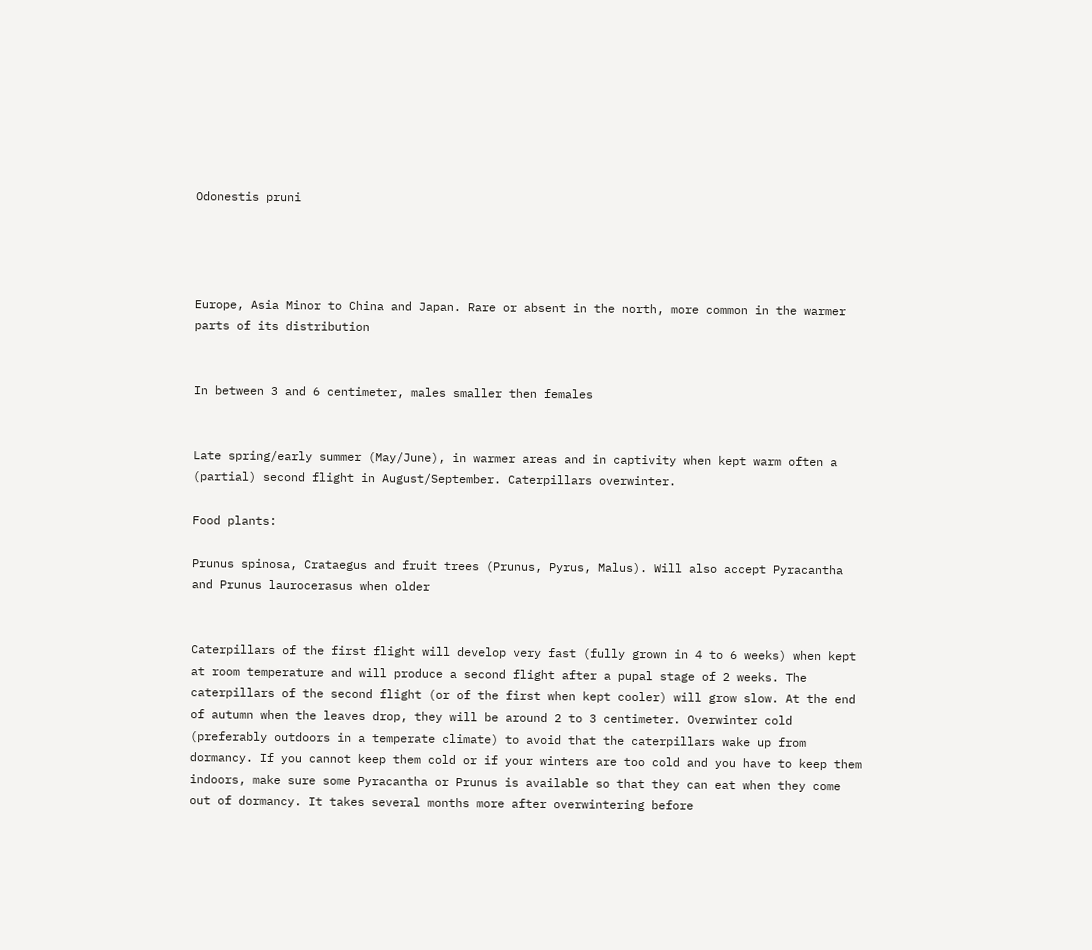Odonestis pruni




Europe, Asia Minor to China and Japan. Rare or absent in the north, more common in the warmer parts of its distribution


In between 3 and 6 centimeter, males smaller then females


Late spring/early summer (May/June), in warmer areas and in captivity when kept warm often a (partial) second flight in August/September. Caterpillars overwinter.

Food plants:

Prunus spinosa, Crataegus and fruit trees (Prunus, Pyrus, Malus). Will also accept Pyracantha and Prunus laurocerasus when older


Caterpillars of the first flight will develop very fast (fully grown in 4 to 6 weeks) when kept at room temperature and will produce a second flight after a pupal stage of 2 weeks. The caterpillars of the second flight (or of the first when kept cooler) will grow slow. At the end of autumn when the leaves drop, they will be around 2 to 3 centimeter. Overwinter cold (preferably outdoors in a temperate climate) to avoid that the caterpillars wake up from dormancy. If you cannot keep them cold or if your winters are too cold and you have to keep them indoors, make sure some Pyracantha or Prunus is available so that they can eat when they come out of dormancy. It takes several months more after overwintering before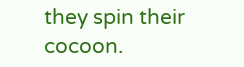they spin their cocoon.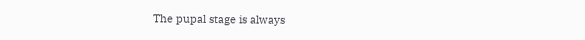The pupal stage is always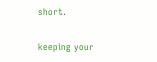short.


keeping your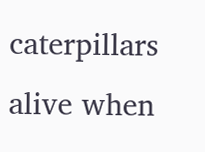caterpillars alive when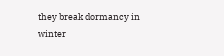they break dormancy in winter